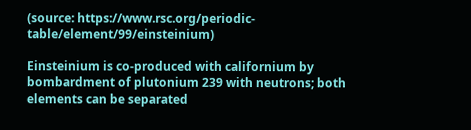(source: https://www.rsc.org/periodic-table/element/99/einsteinium)

Einsteinium is co-produced with californium by bombardment of plutonium 239 with neutrons; both elements can be separated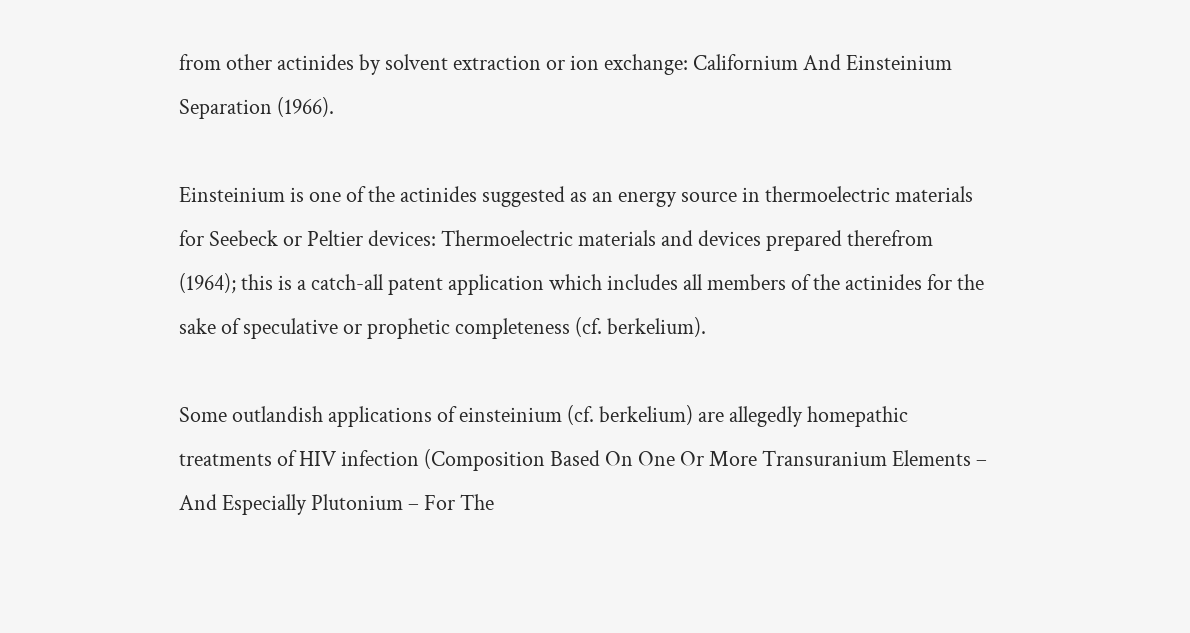from other actinides by solvent extraction or ion exchange: Californium And Einsteinium Separation (1966).

Einsteinium is one of the actinides suggested as an energy source in thermoelectric materials for Seebeck or Peltier devices: Thermoelectric materials and devices prepared therefrom (1964); this is a catch-all patent application which includes all members of the actinides for the sake of speculative or prophetic completeness (cf. berkelium).

Some outlandish applications of einsteinium (cf. berkelium) are allegedly homepathic treatments of HIV infection (Composition Based On One Or More Transuranium Elements – And Especially Plutonium – For The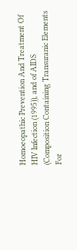Homoeopathic Prevention And Treatment Of HIV Infection (1995)), and of AIDS (Composition Containing Transuranic Elements For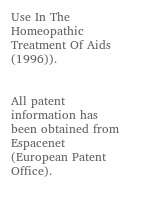Use In The Homeopathic Treatment Of Aids (1996)).


All patent information has been obtained from Espacenet (European Patent Office).